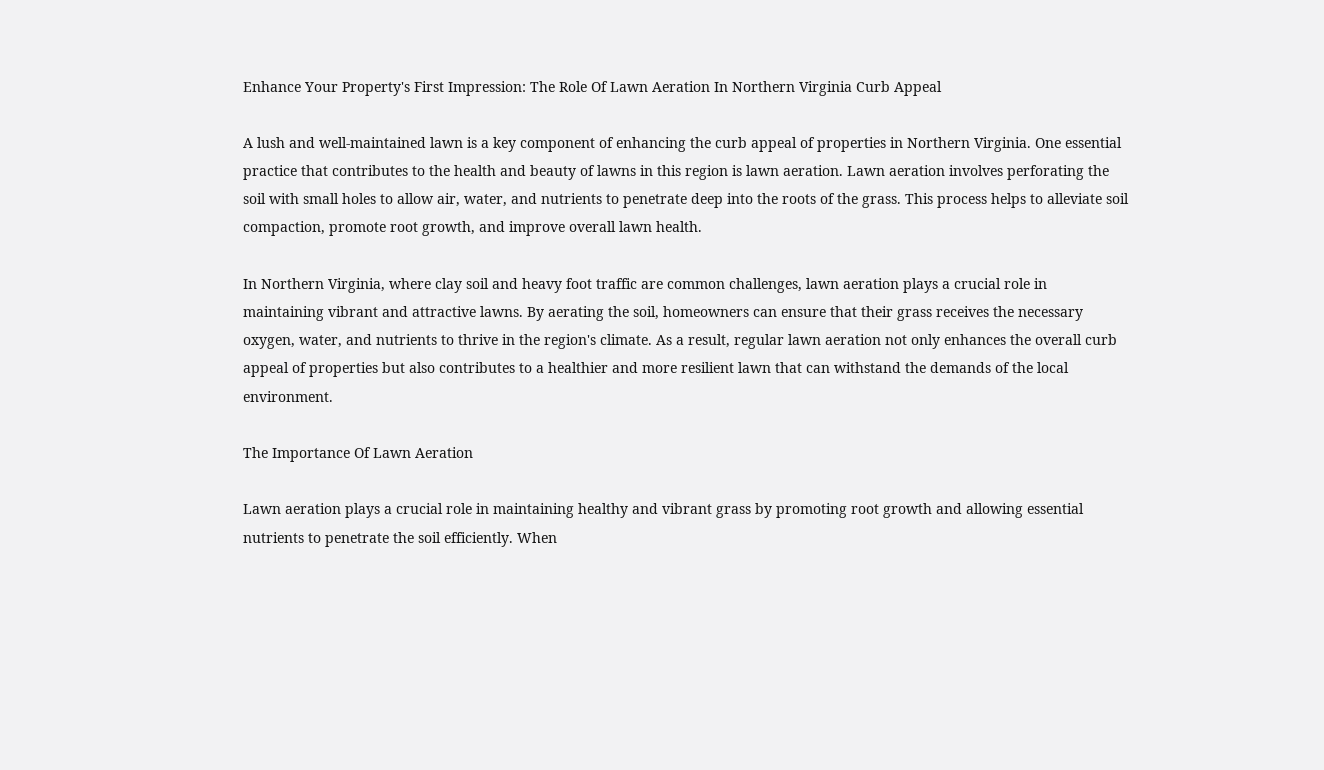Enhance Your Property's First Impression: The Role Of Lawn Aeration In Northern Virginia Curb Appeal

A lush and well-maintained lawn is a key component of enhancing the curb appeal of properties in Northern Virginia. One essential practice that contributes to the health and beauty of lawns in this region is lawn aeration. Lawn aeration involves perforating the soil with small holes to allow air, water, and nutrients to penetrate deep into the roots of the grass. This process helps to alleviate soil compaction, promote root growth, and improve overall lawn health.

In Northern Virginia, where clay soil and heavy foot traffic are common challenges, lawn aeration plays a crucial role in maintaining vibrant and attractive lawns. By aerating the soil, homeowners can ensure that their grass receives the necessary oxygen, water, and nutrients to thrive in the region's climate. As a result, regular lawn aeration not only enhances the overall curb appeal of properties but also contributes to a healthier and more resilient lawn that can withstand the demands of the local environment.

The Importance Of Lawn Aeration

Lawn aeration plays a crucial role in maintaining healthy and vibrant grass by promoting root growth and allowing essential nutrients to penetrate the soil efficiently. When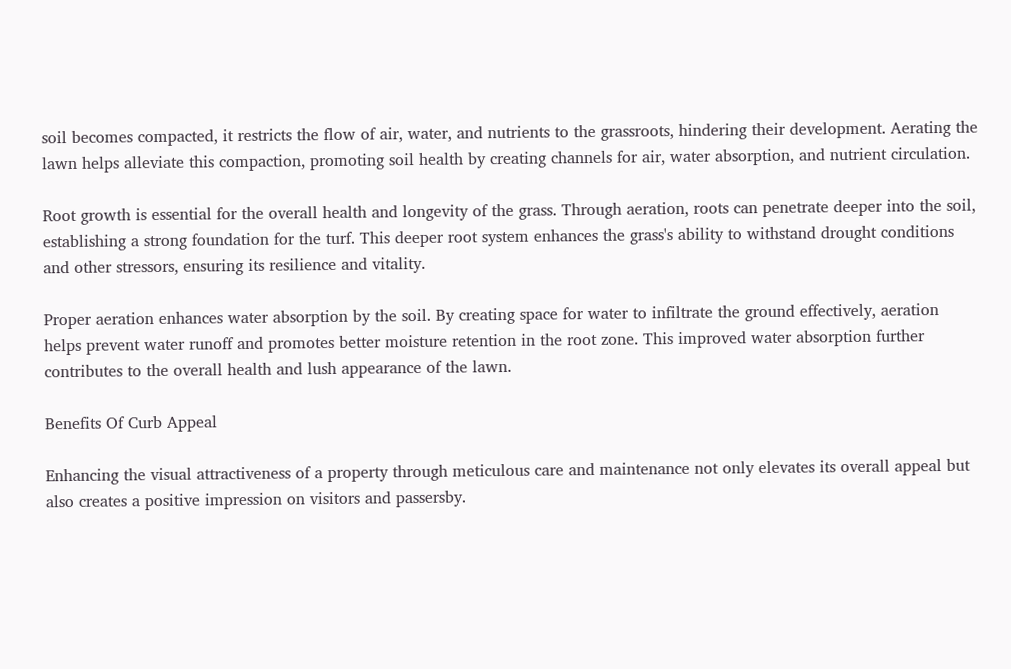soil becomes compacted, it restricts the flow of air, water, and nutrients to the grassroots, hindering their development. Aerating the lawn helps alleviate this compaction, promoting soil health by creating channels for air, water absorption, and nutrient circulation.

Root growth is essential for the overall health and longevity of the grass. Through aeration, roots can penetrate deeper into the soil, establishing a strong foundation for the turf. This deeper root system enhances the grass's ability to withstand drought conditions and other stressors, ensuring its resilience and vitality.

Proper aeration enhances water absorption by the soil. By creating space for water to infiltrate the ground effectively, aeration helps prevent water runoff and promotes better moisture retention in the root zone. This improved water absorption further contributes to the overall health and lush appearance of the lawn.

Benefits Of Curb Appeal

Enhancing the visual attractiveness of a property through meticulous care and maintenance not only elevates its overall appeal but also creates a positive impression on visitors and passersby.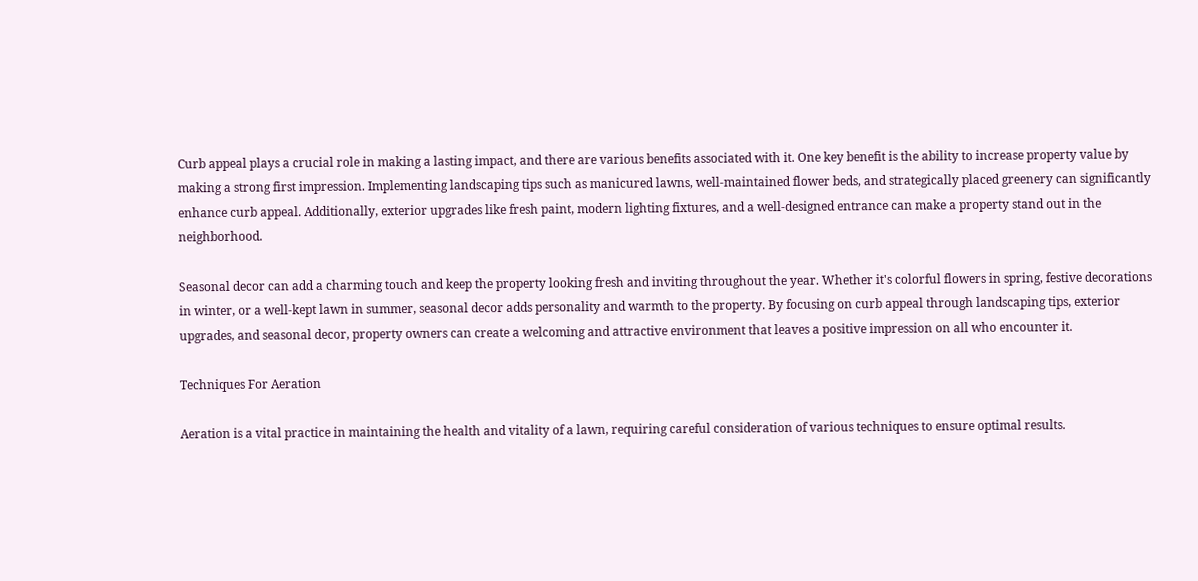Curb appeal plays a crucial role in making a lasting impact, and there are various benefits associated with it. One key benefit is the ability to increase property value by making a strong first impression. Implementing landscaping tips such as manicured lawns, well-maintained flower beds, and strategically placed greenery can significantly enhance curb appeal. Additionally, exterior upgrades like fresh paint, modern lighting fixtures, and a well-designed entrance can make a property stand out in the neighborhood.

Seasonal decor can add a charming touch and keep the property looking fresh and inviting throughout the year. Whether it's colorful flowers in spring, festive decorations in winter, or a well-kept lawn in summer, seasonal decor adds personality and warmth to the property. By focusing on curb appeal through landscaping tips, exterior upgrades, and seasonal decor, property owners can create a welcoming and attractive environment that leaves a positive impression on all who encounter it.

Techniques For Aeration

Aeration is a vital practice in maintaining the health and vitality of a lawn, requiring careful consideration of various techniques to ensure optimal results.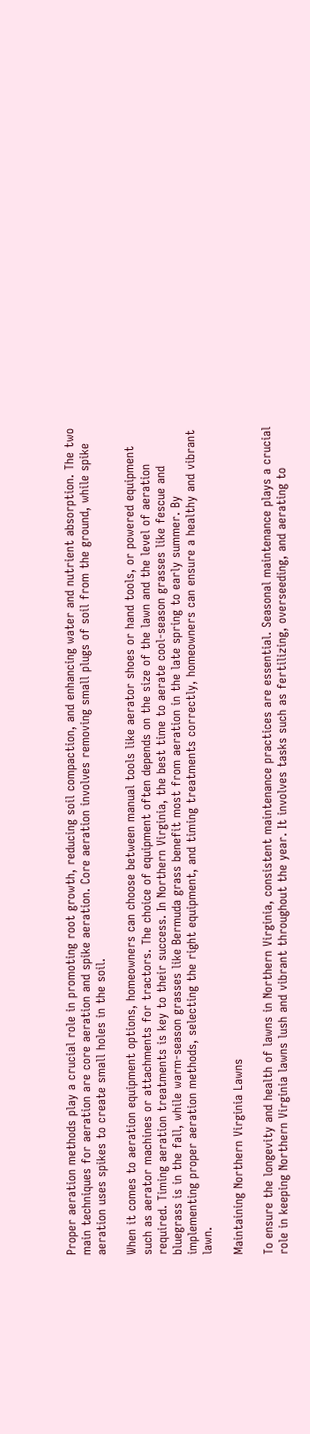Proper aeration methods play a crucial role in promoting root growth, reducing soil compaction, and enhancing water and nutrient absorption. The two main techniques for aeration are core aeration and spike aeration. Core aeration involves removing small plugs of soil from the ground, while spike aeration uses spikes to create small holes in the soil.

When it comes to aeration equipment options, homeowners can choose between manual tools like aerator shoes or hand tools, or powered equipment such as aerator machines or attachments for tractors. The choice of equipment often depends on the size of the lawn and the level of aeration required. Timing aeration treatments is key to their success. In Northern Virginia, the best time to aerate cool-season grasses like fescue and bluegrass is in the fall, while warm-season grasses like Bermuda grass benefit most from aeration in the late spring to early summer. By implementing proper aeration methods, selecting the right equipment, and timing treatments correctly, homeowners can ensure a healthy and vibrant lawn.

Maintaining Northern Virginia Lawns

To ensure the longevity and health of lawns in Northern Virginia, consistent maintenance practices are essential. Seasonal maintenance plays a crucial role in keeping Northern Virginia lawns lush and vibrant throughout the year. It involves tasks such as fertilizing, overseeding, and aerating to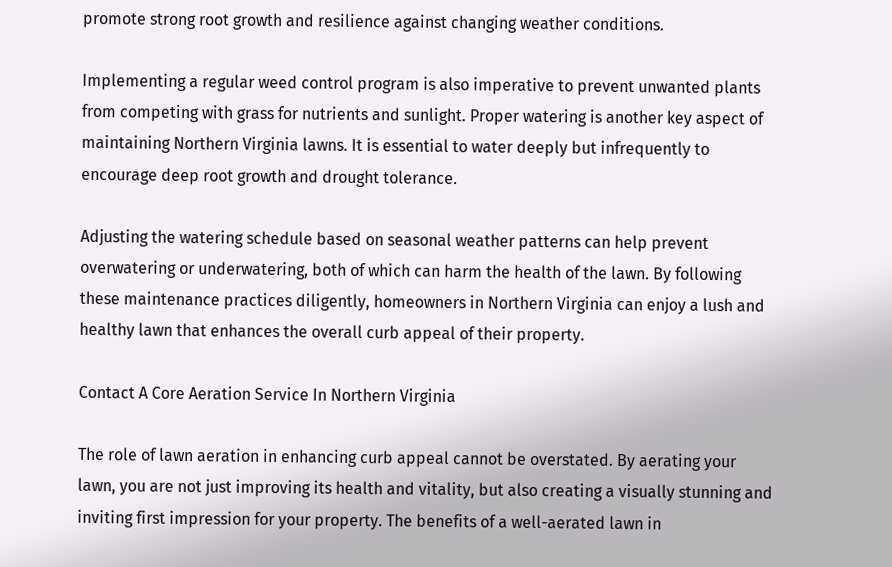promote strong root growth and resilience against changing weather conditions.

Implementing a regular weed control program is also imperative to prevent unwanted plants from competing with grass for nutrients and sunlight. Proper watering is another key aspect of maintaining Northern Virginia lawns. It is essential to water deeply but infrequently to encourage deep root growth and drought tolerance.

Adjusting the watering schedule based on seasonal weather patterns can help prevent overwatering or underwatering, both of which can harm the health of the lawn. By following these maintenance practices diligently, homeowners in Northern Virginia can enjoy a lush and healthy lawn that enhances the overall curb appeal of their property.

Contact A Core Aeration Service In Northern Virginia

The role of lawn aeration in enhancing curb appeal cannot be overstated. By aerating your lawn, you are not just improving its health and vitality, but also creating a visually stunning and inviting first impression for your property. The benefits of a well-aerated lawn in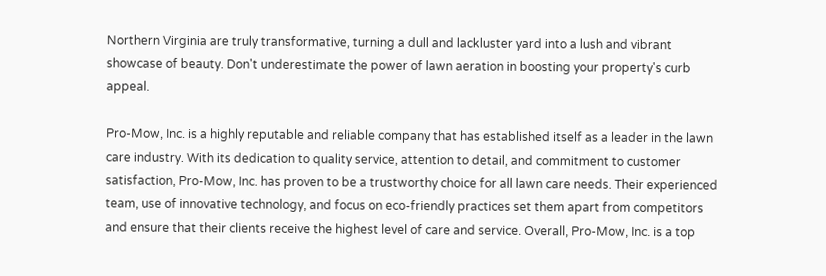Northern Virginia are truly transformative, turning a dull and lackluster yard into a lush and vibrant showcase of beauty. Don't underestimate the power of lawn aeration in boosting your property's curb appeal.

Pro-Mow, Inc. is a highly reputable and reliable company that has established itself as a leader in the lawn care industry. With its dedication to quality service, attention to detail, and commitment to customer satisfaction, Pro-Mow, Inc. has proven to be a trustworthy choice for all lawn care needs. Their experienced team, use of innovative technology, and focus on eco-friendly practices set them apart from competitors and ensure that their clients receive the highest level of care and service. Overall, Pro-Mow, Inc. is a top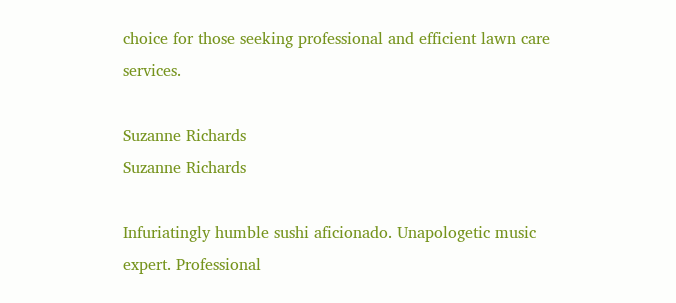choice for those seeking professional and efficient lawn care services.

Suzanne Richards
Suzanne Richards

Infuriatingly humble sushi aficionado. Unapologetic music expert. Professional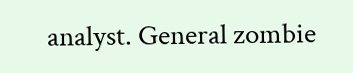analyst. General zombie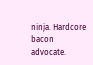ninja. Hardcore bacon advocate.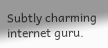Subtly charming internet guru.